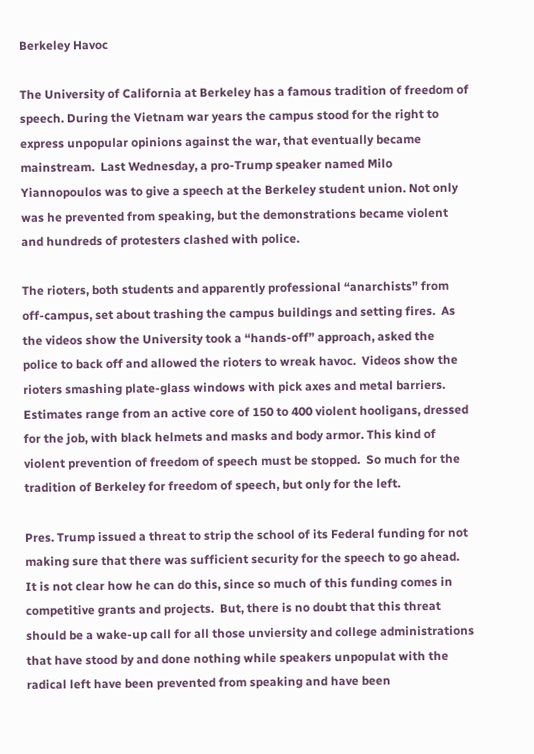Berkeley Havoc

The University of California at Berkeley has a famous tradition of freedom of speech. During the Vietnam war years the campus stood for the right to express unpopular opinions against the war, that eventually became mainstream.  Last Wednesday, a pro-Trump speaker named Milo Yiannopoulos was to give a speech at the Berkeley student union. Not only was he prevented from speaking, but the demonstrations became violent and hundreds of protesters clashed with police.

The rioters, both students and apparently professional “anarchists” from off-campus, set about trashing the campus buildings and setting fires.  As the videos show the University took a “hands-off” approach, asked the police to back off and allowed the rioters to wreak havoc.  Videos show the rioters smashing plate-glass windows with pick axes and metal barriers. Estimates range from an active core of 150 to 400 violent hooligans, dressed for the job, with black helmets and masks and body armor. This kind of violent prevention of freedom of speech must be stopped.  So much for the tradition of Berkeley for freedom of speech, but only for the left.

Pres. Trump issued a threat to strip the school of its Federal funding for not making sure that there was sufficient security for the speech to go ahead.  It is not clear how he can do this, since so much of this funding comes in competitive grants and projects.  But, there is no doubt that this threat should be a wake-up call for all those unviersity and college administrations that have stood by and done nothing while speakers unpopulat with the radical left have been prevented from speaking and have been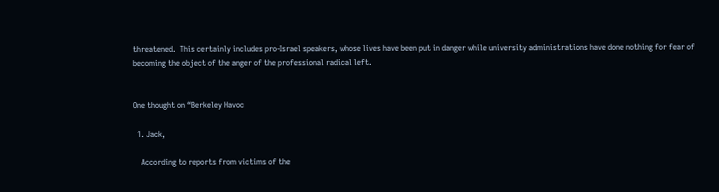threatened.  This certainly includes pro-Israel speakers, whose lives have been put in danger while university administrations have done nothing for fear of becoming the object of the anger of the professional radical left.


One thought on “Berkeley Havoc

  1. Jack,

    According to reports from victims of the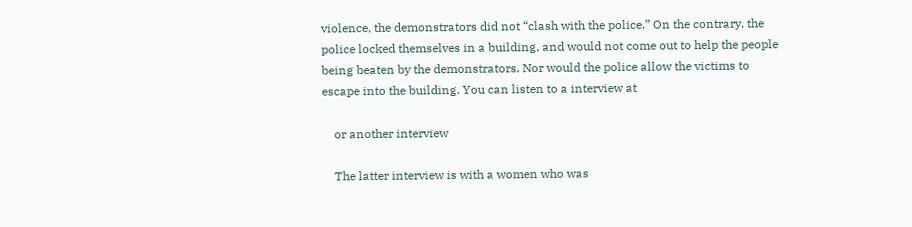violence, the demonstrators did not “clash with the police.” On the contrary, the police locked themselves in a building, and would not come out to help the people being beaten by the demonstrators. Nor would the police allow the victims to escape into the building. You can listen to a interview at

    or another interview

    The latter interview is with a women who was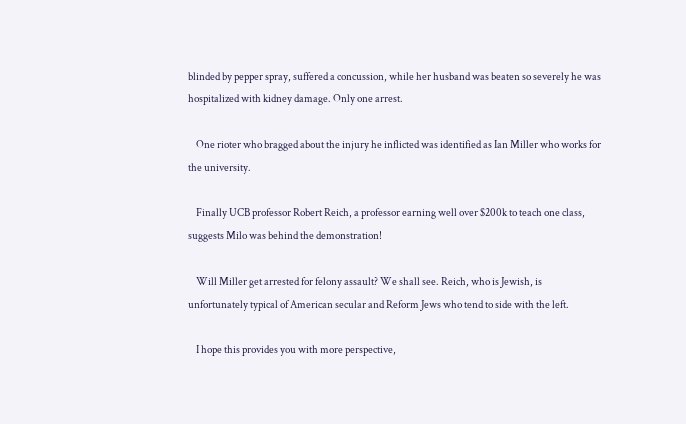blinded by pepper spray, suffered a concussion, while her husband was beaten so severely he was hospitalized with kidney damage. Only one arrest.

    One rioter who bragged about the injury he inflicted was identified as Ian Miller who works for the university.

    Finally UCB professor Robert Reich, a professor earning well over $200k to teach one class, suggests Milo was behind the demonstration!

    Will Miller get arrested for felony assault? We shall see. Reich, who is Jewish, is unfortunately typical of American secular and Reform Jews who tend to side with the left.

    I hope this provides you with more perspective,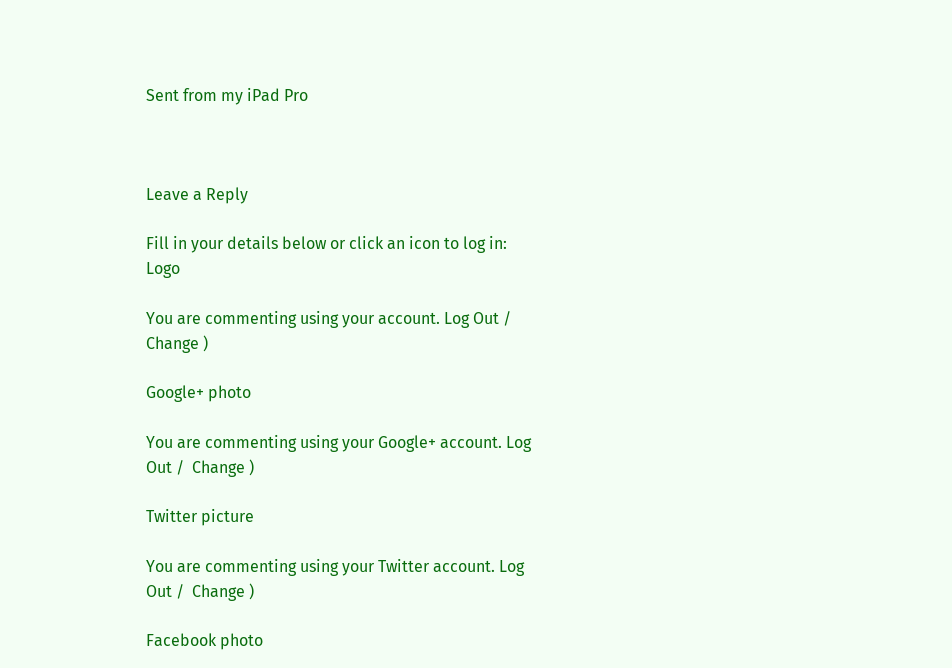Sent from my iPad Pro



Leave a Reply

Fill in your details below or click an icon to log in: Logo

You are commenting using your account. Log Out /  Change )

Google+ photo

You are commenting using your Google+ account. Log Out /  Change )

Twitter picture

You are commenting using your Twitter account. Log Out /  Change )

Facebook photo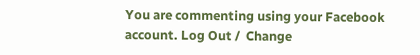You are commenting using your Facebook account. Log Out /  Change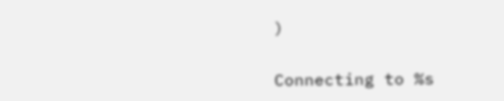)


Connecting to %s